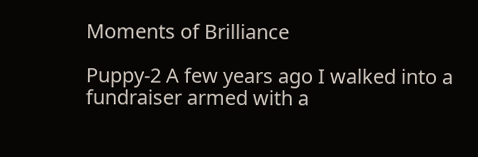Moments of Brilliance

Puppy-2 A few years ago I walked into a fundraiser armed with a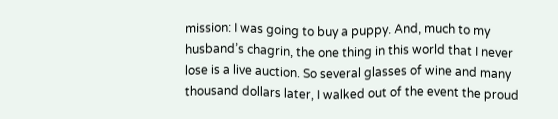mission: I was going to buy a puppy. And, much to my husband’s chagrin, the one thing in this world that I never lose is a live auction. So several glasses of wine and many thousand dollars later, I walked out of the event the proud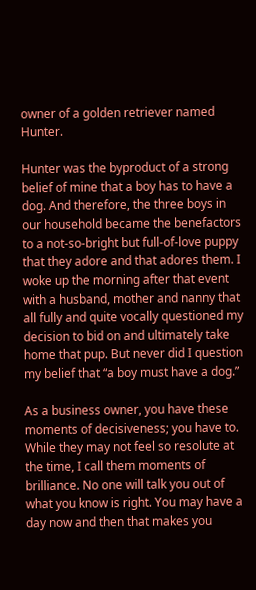owner of a golden retriever named Hunter.

Hunter was the byproduct of a strong belief of mine that a boy has to have a dog. And therefore, the three boys in our household became the benefactors to a not-so-bright but full-of-love puppy that they adore and that adores them. I woke up the morning after that event with a husband, mother and nanny that all fully and quite vocally questioned my decision to bid on and ultimately take home that pup. But never did I question my belief that “a boy must have a dog.”

As a business owner, you have these moments of decisiveness; you have to. While they may not feel so resolute at the time, I call them moments of brilliance. No one will talk you out of what you know is right. You may have a day now and then that makes you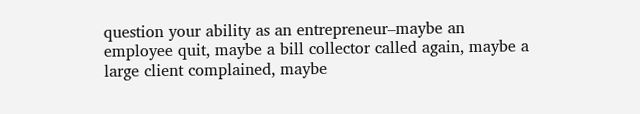question your ability as an entrepreneur–maybe an employee quit, maybe a bill collector called again, maybe a large client complained, maybe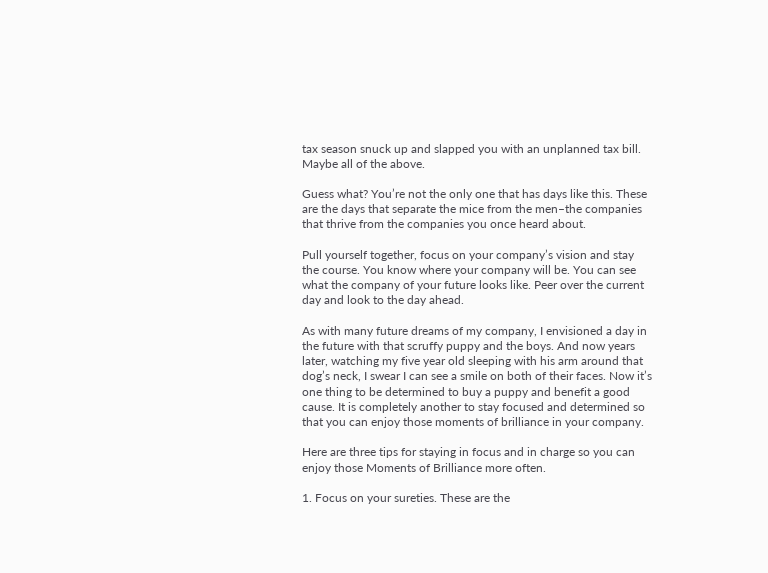tax season snuck up and slapped you with an unplanned tax bill. Maybe all of the above.

Guess what? You’re not the only one that has days like this. These are the days that separate the mice from the men–the companies that thrive from the companies you once heard about.

Pull yourself together, focus on your company’s vision and stay the course. You know where your company will be. You can see what the company of your future looks like. Peer over the current day and look to the day ahead.

As with many future dreams of my company, I envisioned a day in the future with that scruffy puppy and the boys. And now years later, watching my five year old sleeping with his arm around that dog’s neck, I swear I can see a smile on both of their faces. Now it’s one thing to be determined to buy a puppy and benefit a good cause. It is completely another to stay focused and determined so that you can enjoy those moments of brilliance in your company.

Here are three tips for staying in focus and in charge so you can enjoy those Moments of Brilliance more often.

1. Focus on your sureties. These are the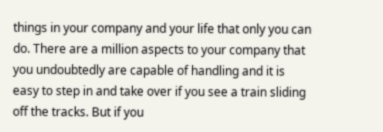things in your company and your life that only you can do. There are a million aspects to your company that you undoubtedly are capable of handling and it is easy to step in and take over if you see a train sliding off the tracks. But if you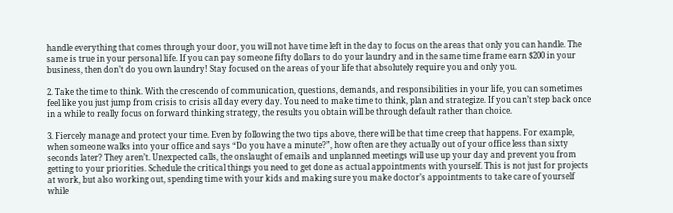handle everything that comes through your door, you will not have time left in the day to focus on the areas that only you can handle. The same is true in your personal life. If you can pay someone fifty dollars to do your laundry and in the same time frame earn $200 in your business, then don’t do you own laundry! Stay focused on the areas of your life that absolutely require you and only you.

2. Take the time to think. With the crescendo of communication, questions, demands, and responsibilities in your life, you can sometimes feel like you just jump from crisis to crisis all day every day. You need to make time to think, plan and strategize. If you can’t step back once in a while to really focus on forward thinking strategy, the results you obtain will be through default rather than choice.

3. Fiercely manage and protect your time. Even by following the two tips above, there will be that time creep that happens. For example, when someone walks into your office and says “Do you have a minute?”, how often are they actually out of your office less than sixty seconds later? They aren’t. Unexpected calls, the onslaught of emails and unplanned meetings will use up your day and prevent you from getting to your priorities. Schedule the critical things you need to get done as actual appointments with yourself. This is not just for projects at work, but also working out, spending time with your kids and making sure you make doctor’s appointments to take care of yourself while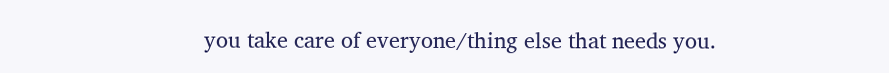you take care of everyone/thing else that needs you.